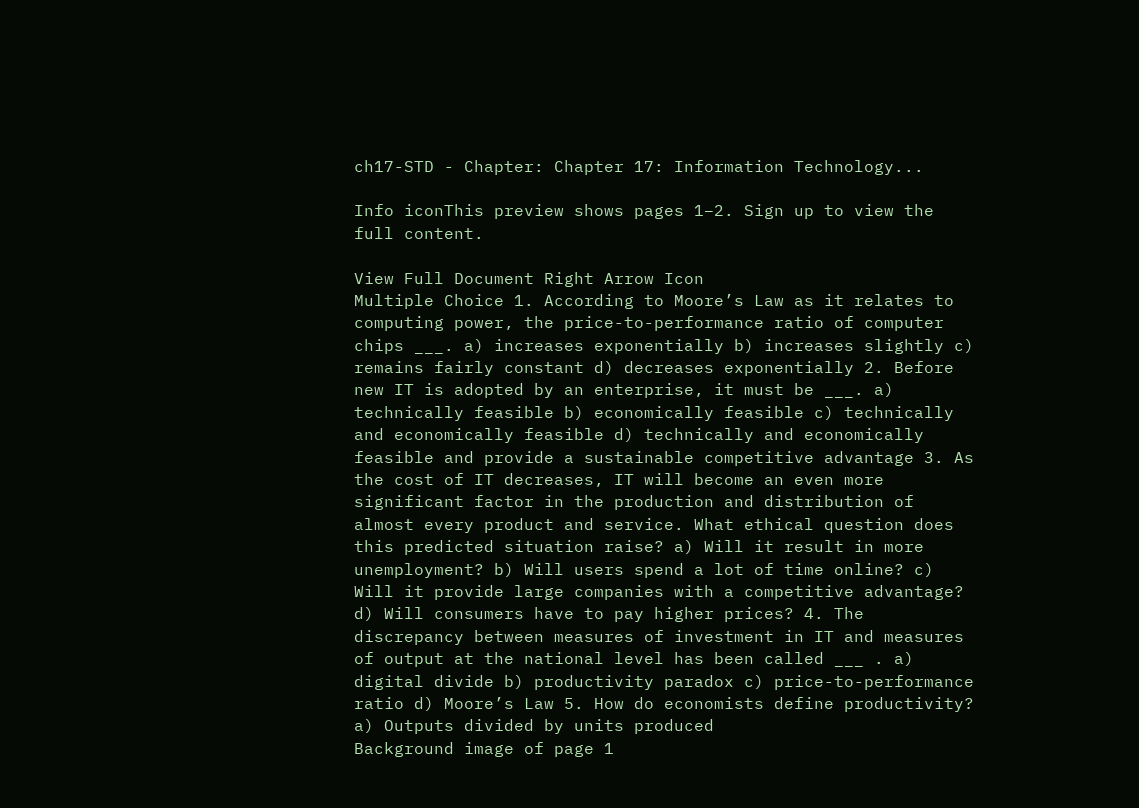ch17-STD - Chapter: Chapter 17: Information Technology...

Info iconThis preview shows pages 1–2. Sign up to view the full content.

View Full Document Right Arrow Icon
Multiple Choice 1. According to Moore’s Law as it relates to computing power, the price-to-performance ratio of computer chips ___. a) increases exponentially b) increases slightly c) remains fairly constant d) decreases exponentially 2. Before new IT is adopted by an enterprise, it must be ___. a) technically feasible b) economically feasible c) technically and economically feasible d) technically and economically feasible and provide a sustainable competitive advantage 3. As the cost of IT decreases, IT will become an even more significant factor in the production and distribution of almost every product and service. What ethical question does this predicted situation raise? a) Will it result in more unemployment? b) Will users spend a lot of time online? c) Will it provide large companies with a competitive advantage? d) Will consumers have to pay higher prices? 4. The discrepancy between measures of investment in IT and measures of output at the national level has been called ___ . a) digital divide b) productivity paradox c) price-to-performance ratio d) Moore’s Law 5. How do economists define productivity? a) Outputs divided by units produced
Background image of page 1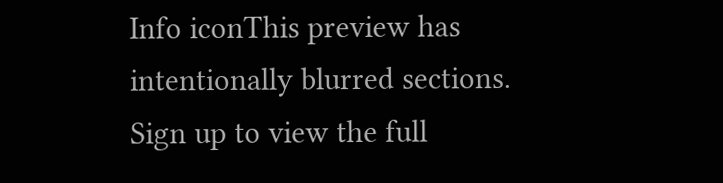Info iconThis preview has intentionally blurred sections. Sign up to view the full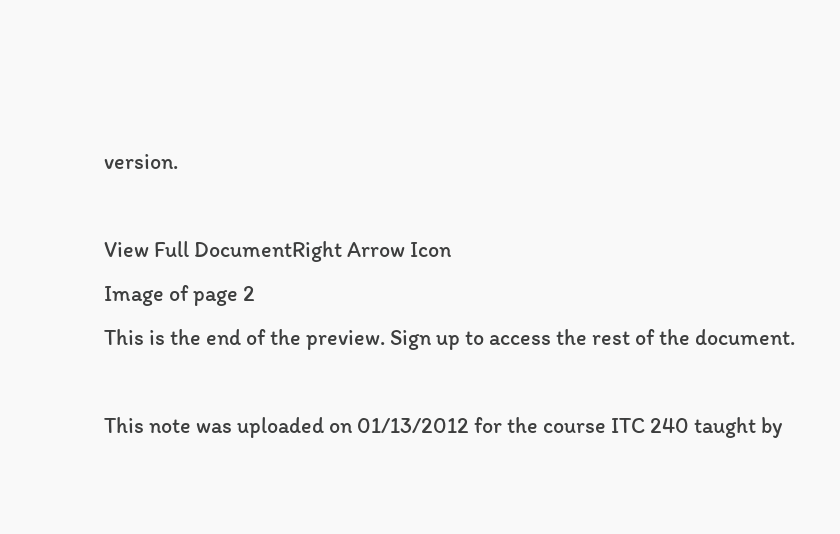version.

View Full DocumentRight Arrow Icon
Image of page 2
This is the end of the preview. Sign up to access the rest of the document.

This note was uploaded on 01/13/2012 for the course ITC 240 taught by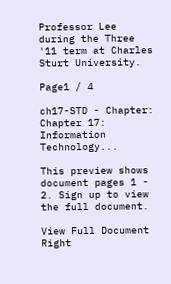Professor Lee during the Three '11 term at Charles Sturt University.

Page1 / 4

ch17-STD - Chapter: Chapter 17: Information Technology...

This preview shows document pages 1 - 2. Sign up to view the full document.

View Full Document Right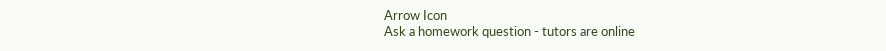Arrow Icon
Ask a homework question - tutors are online